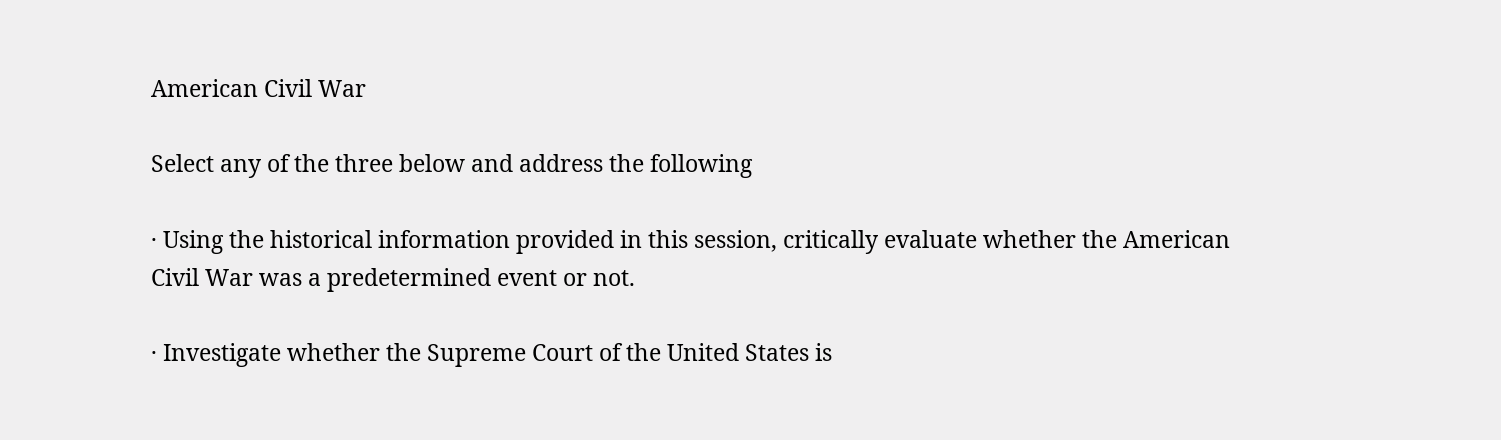American Civil War

Select any of the three below and address the following

· Using the historical information provided in this session, critically evaluate whether the American Civil War was a predetermined event or not.

· Investigate whether the Supreme Court of the United States is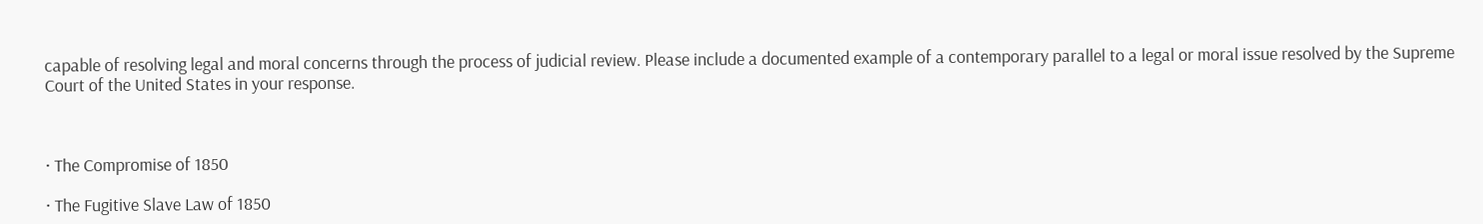capable of resolving legal and moral concerns through the process of judicial review. Please include a documented example of a contemporary parallel to a legal or moral issue resolved by the Supreme Court of the United States in your response.



· The Compromise of 1850

· The Fugitive Slave Law of 1850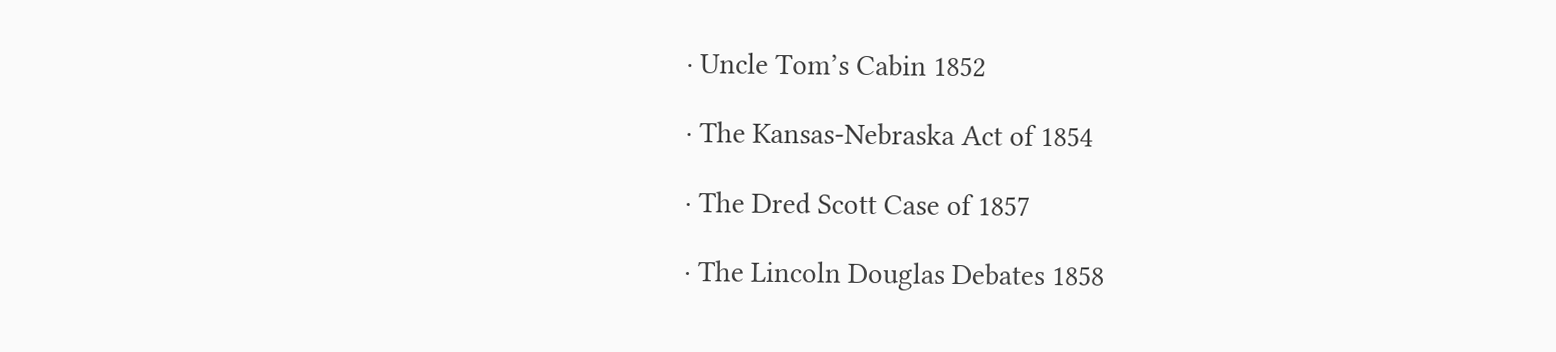· Uncle Tom’s Cabin 1852

· The Kansas-Nebraska Act of 1854

· The Dred Scott Case of 1857

· The Lincoln Douglas Debates 1858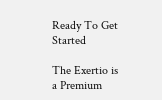Ready To Get Started

The Exertio is a Premium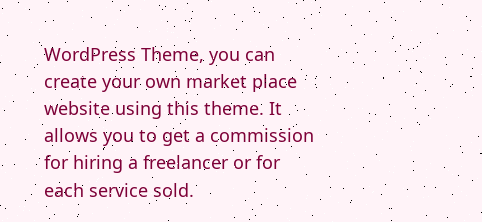WordPress Theme, you can create your own market place website using this theme. It allows you to get a commission for hiring a freelancer or for each service sold.